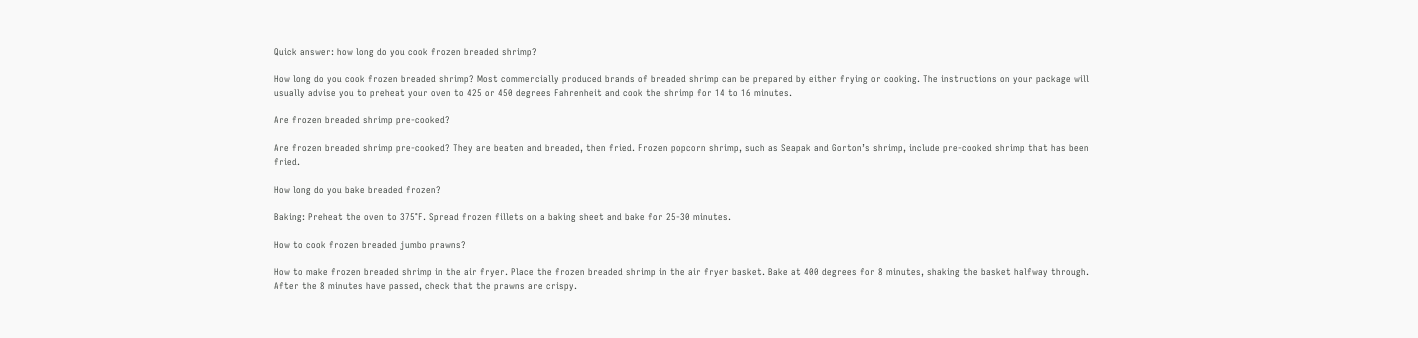Quick answer: how long do you cook frozen breaded shrimp?

How long do you cook frozen breaded shrimp? Most commercially produced brands of breaded shrimp can be prepared by either frying or cooking. The instructions on your package will usually advise you to preheat your oven to 425 or 450 degrees Fahrenheit and cook the shrimp for 14 to 16 minutes.

Are frozen breaded shrimp pre-cooked?

Are frozen breaded shrimp pre-cooked? They are beaten and breaded, then fried. Frozen popcorn shrimp, such as Seapak and Gorton’s shrimp, include pre-cooked shrimp that has been fried.

How long do you bake breaded frozen?

Baking: Preheat the oven to 375°F. Spread frozen fillets on a baking sheet and bake for 25-30 minutes.

How to cook frozen breaded jumbo prawns?

How to make frozen breaded shrimp in the air fryer. Place the frozen breaded shrimp in the air fryer basket. Bake at 400 degrees for 8 minutes, shaking the basket halfway through. After the 8 minutes have passed, check that the prawns are crispy.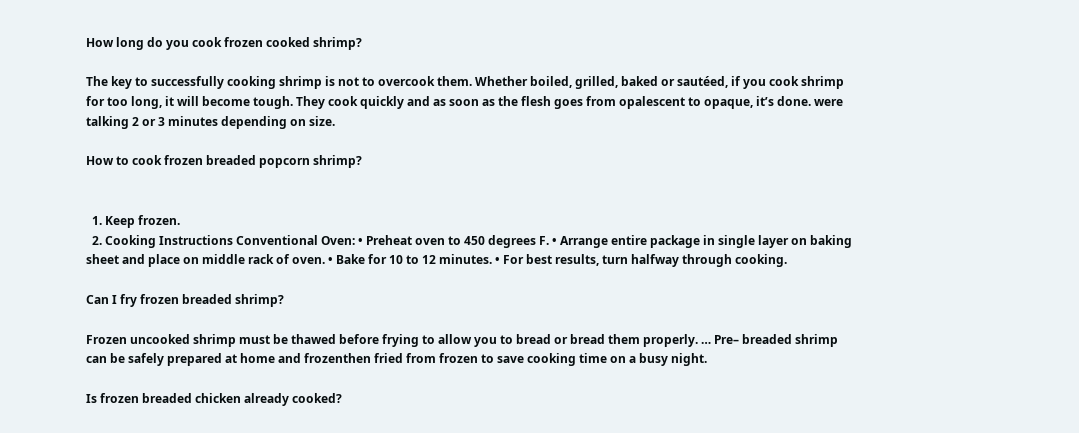How long do you cook frozen cooked shrimp?

The key to successfully cooking shrimp is not to overcook them. Whether boiled, grilled, baked or sautéed, if you cook shrimp for too long, it will become tough. They cook quickly and as soon as the flesh goes from opalescent to opaque, it’s done. were talking 2 or 3 minutes depending on size.

How to cook frozen breaded popcorn shrimp?


  1. Keep frozen.
  2. Cooking Instructions Conventional Oven: • Preheat oven to 450 degrees F. • Arrange entire package in single layer on baking sheet and place on middle rack of oven. • Bake for 10 to 12 minutes. • For best results, turn halfway through cooking.

Can I fry frozen breaded shrimp?

Frozen uncooked shrimp must be thawed before frying to allow you to bread or bread them properly. … Pre– breaded shrimp can be safely prepared at home and frozenthen fried from frozen to save cooking time on a busy night.

Is frozen breaded chicken already cooked?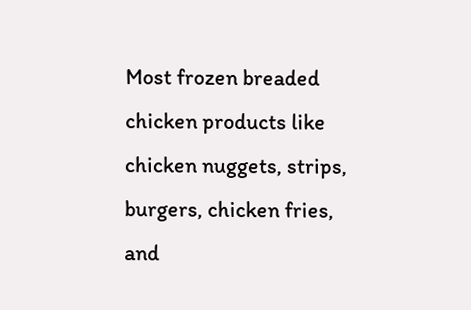Most frozen breaded chicken products like chicken nuggets, strips, burgers, chicken fries, and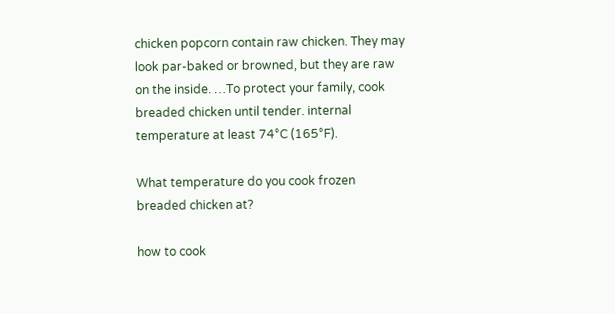chicken popcorn contain raw chicken. They may look par-baked or browned, but they are raw on the inside. …To protect your family, cook breaded chicken until tender. internal temperature at least 74°C (165°F).

What temperature do you cook frozen breaded chicken at?

how to cook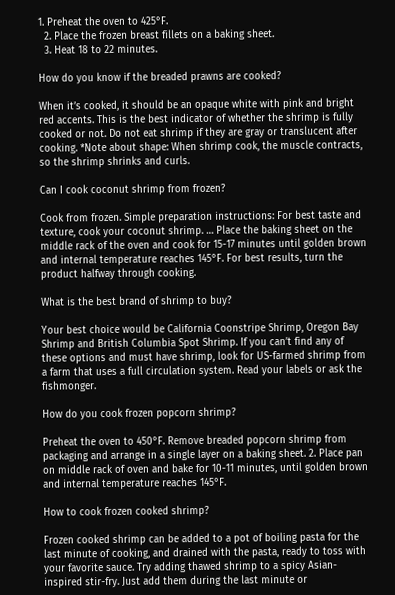1. Preheat the oven to 425°F.
  2. Place the frozen breast fillets on a baking sheet.
  3. Heat 18 to 22 minutes.

How do you know if the breaded prawns are cooked?

When it’s cooked, it should be an opaque white with pink and bright red accents. This is the best indicator of whether the shrimp is fully cooked or not. Do not eat shrimp if they are gray or translucent after cooking. *Note about shape: When shrimp cook, the muscle contracts, so the shrimp shrinks and curls.

Can I cook coconut shrimp from frozen?

Cook from frozen. Simple preparation instructions: For best taste and texture, cook your coconut shrimp. … Place the baking sheet on the middle rack of the oven and cook for 15-17 minutes until golden brown and internal temperature reaches 145°F. For best results, turn the product halfway through cooking.

What is the best brand of shrimp to buy?

Your best choice would be California Coonstripe Shrimp, Oregon Bay Shrimp and British Columbia Spot Shrimp. If you can’t find any of these options and must have shrimp, look for US-farmed shrimp from a farm that uses a full circulation system. Read your labels or ask the fishmonger.

How do you cook frozen popcorn shrimp?

Preheat the oven to 450°F. Remove breaded popcorn shrimp from packaging and arrange in a single layer on a baking sheet. 2. Place pan on middle rack of oven and bake for 10-11 minutes, until golden brown and internal temperature reaches 145°F.

How to cook frozen cooked shrimp?

Frozen cooked shrimp can be added to a pot of boiling pasta for the last minute of cooking, and drained with the pasta, ready to toss with your favorite sauce. Try adding thawed shrimp to a spicy Asian-inspired stir-fry. Just add them during the last minute or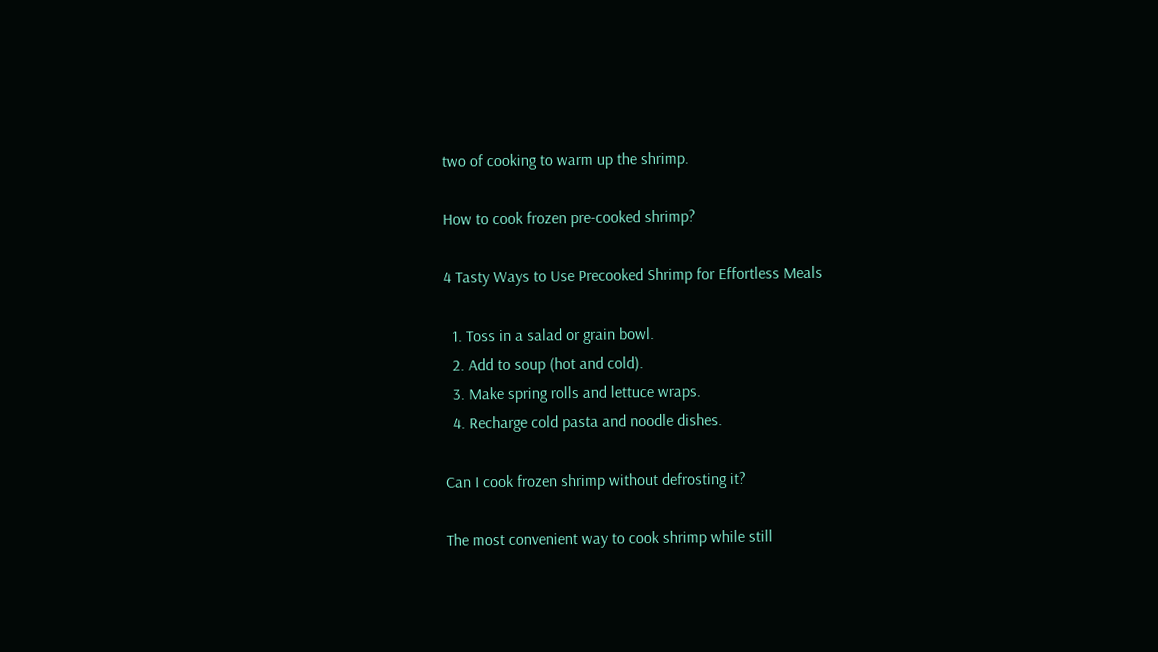two of cooking to warm up the shrimp.

How to cook frozen pre-cooked shrimp?

4 Tasty Ways to Use Precooked Shrimp for Effortless Meals

  1. Toss in a salad or grain bowl.
  2. Add to soup (hot and cold).
  3. Make spring rolls and lettuce wraps.
  4. Recharge cold pasta and noodle dishes.

Can I cook frozen shrimp without defrosting it?

The most convenient way to cook shrimp while still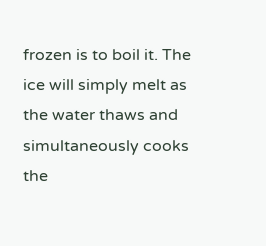frozen is to boil it. The ice will simply melt as the water thaws and simultaneously cooks the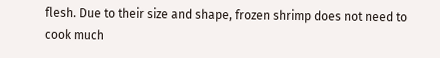flesh. Due to their size and shape, frozen shrimp does not need to cook much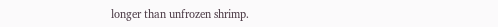longer than unfrozen shrimp.